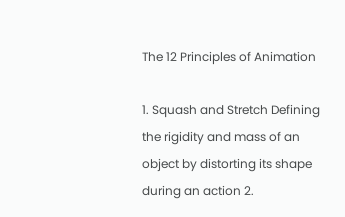The 12 Principles of Animation

1. Squash and Stretch Defining the rigidity and mass of an object by distorting its shape during an action 2.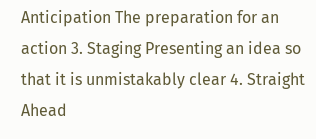Anticipation The preparation for an action 3. Staging Presenting an idea so that it is unmistakably clear 4. Straight Ahead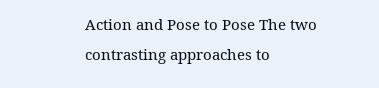Action and Pose to Pose The two contrasting approaches to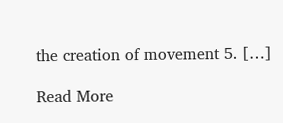the creation of movement 5. […]

Read More